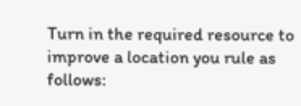Turn in the required resource to improve a location you rule as follows: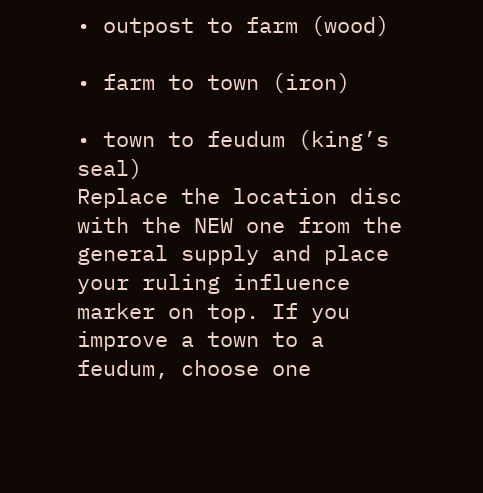• outpost to farm (wood)

• farm to town (iron)

• town to feudum (king’s seal)
Replace the location disc with the NEW one from the general supply and place your ruling influence marker on top. If you improve a town to a feudum, choose one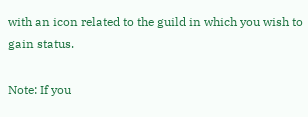with an icon related to the guild in which you wish to gain status.

Note: If you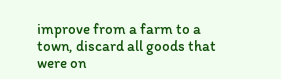improve from a farm to a town, discard all goods that were on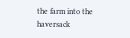the farm into the haversack